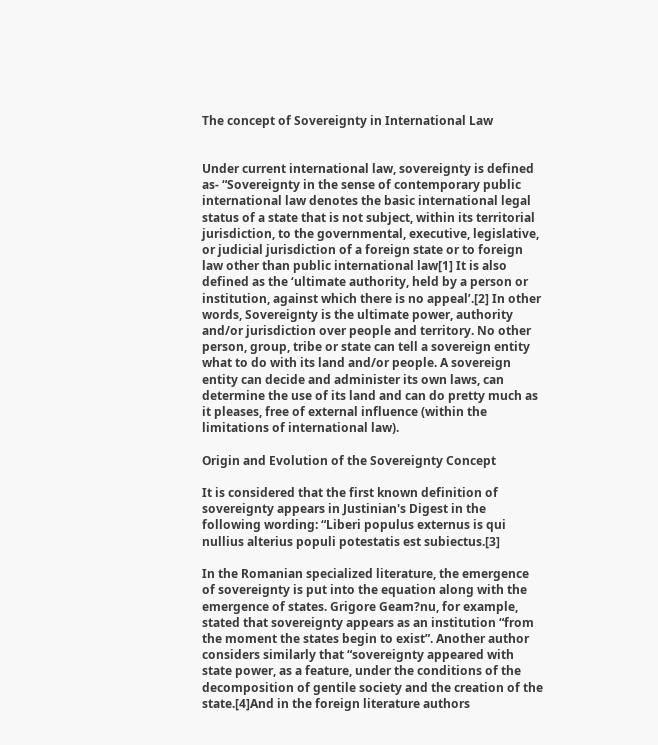The concept of Sovereignty in International Law


Under current international law, sovereignty is defined as- “Sovereignty in the sense of contemporary public international law denotes the basic international legal status of a state that is not subject, within its territorial jurisdiction, to the governmental, executive, legislative, or judicial jurisdiction of a foreign state or to foreign law other than public international law[1] It is also defined as the ‘ultimate authority, held by a person or institution, against which there is no appeal’.[2] In other words, Sovereignty is the ultimate power, authority and/or jurisdiction over people and territory. No other person, group, tribe or state can tell a sovereign entity what to do with its land and/or people. A sovereign entity can decide and administer its own laws, can determine the use of its land and can do pretty much as it pleases, free of external influence (within the limitations of international law).

Origin and Evolution of the Sovereignty Concept

It is considered that the first known definition of sovereignty appears in Justinian's Digest in the following wording: “Liberi populus externus is qui nullius alterius populi potestatis est subiectus.[3]

In the Romanian specialized literature, the emergence of sovereignty is put into the equation along with the emergence of states. Grigore Geam?nu, for example, stated that sovereignty appears as an institution “from the moment the states begin to exist”. Another author considers similarly that “sovereignty appeared with state power, as a feature, under the conditions of the decomposition of gentile society and the creation of the state.[4]And in the foreign literature authors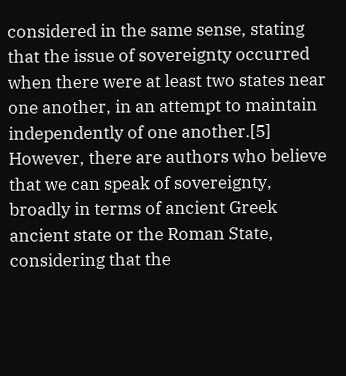considered in the same sense, stating that the issue of sovereignty occurred when there were at least two states near one another, in an attempt to maintain independently of one another.[5] However, there are authors who believe that we can speak of sovereignty, broadly in terms of ancient Greek ancient state or the Roman State, considering that the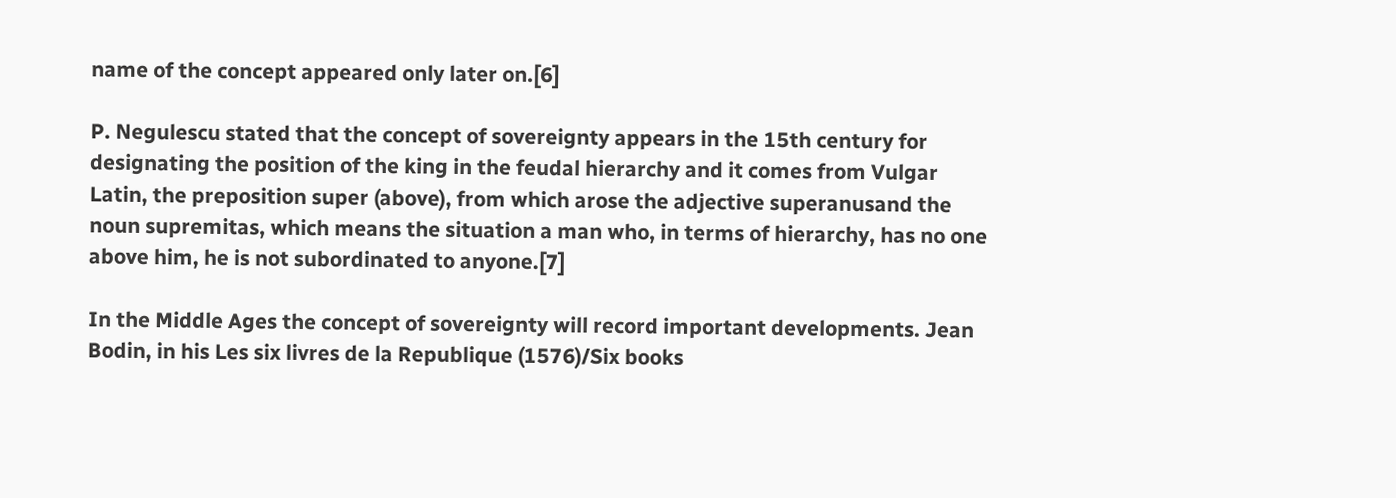name of the concept appeared only later on.[6]

P. Negulescu stated that the concept of sovereignty appears in the 15th century for designating the position of the king in the feudal hierarchy and it comes from Vulgar Latin, the preposition super (above), from which arose the adjective superanusand the noun supremitas, which means the situation a man who, in terms of hierarchy, has no one above him, he is not subordinated to anyone.[7]

In the Middle Ages the concept of sovereignty will record important developments. Jean Bodin, in his Les six livres de la Republique (1576)/Six books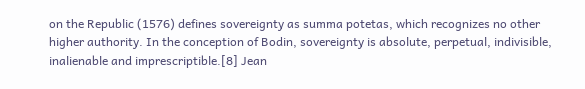on the Republic (1576) defines sovereignty as summa potetas, which recognizes no other higher authority. In the conception of Bodin, sovereignty is absolute, perpetual, indivisible, inalienable and imprescriptible.[8] Jean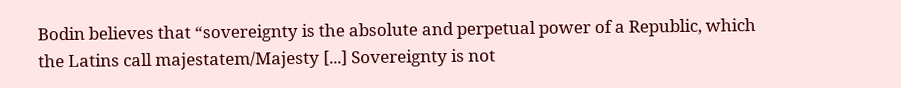Bodin believes that “sovereignty is the absolute and perpetual power of a Republic, which the Latins call majestatem/Majesty [...] Sovereignty is not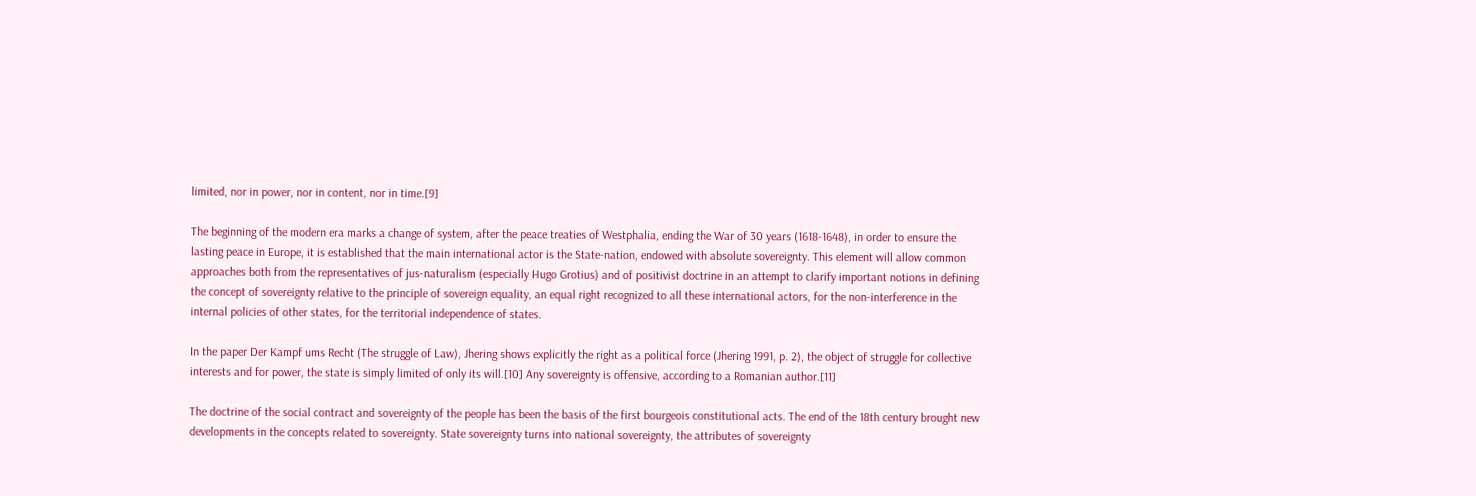limited, nor in power, nor in content, nor in time.[9]

The beginning of the modern era marks a change of system, after the peace treaties of Westphalia, ending the War of 30 years (1618-1648), in order to ensure the lasting peace in Europe, it is established that the main international actor is the State-nation, endowed with absolute sovereignty. This element will allow common approaches both from the representatives of jus-naturalism (especially Hugo Grotius) and of positivist doctrine in an attempt to clarify important notions in defining the concept of sovereignty relative to the principle of sovereign equality, an equal right recognized to all these international actors, for the non-interference in the internal policies of other states, for the territorial independence of states.

In the paper Der Kampf ums Recht (The struggle of Law), Jhering shows explicitly the right as a political force (Jhering 1991, p. 2), the object of struggle for collective interests and for power, the state is simply limited of only its will.[10] Any sovereignty is offensive, according to a Romanian author.[11]

The doctrine of the social contract and sovereignty of the people has been the basis of the first bourgeois constitutional acts. The end of the 18th century brought new developments in the concepts related to sovereignty. State sovereignty turns into national sovereignty, the attributes of sovereignty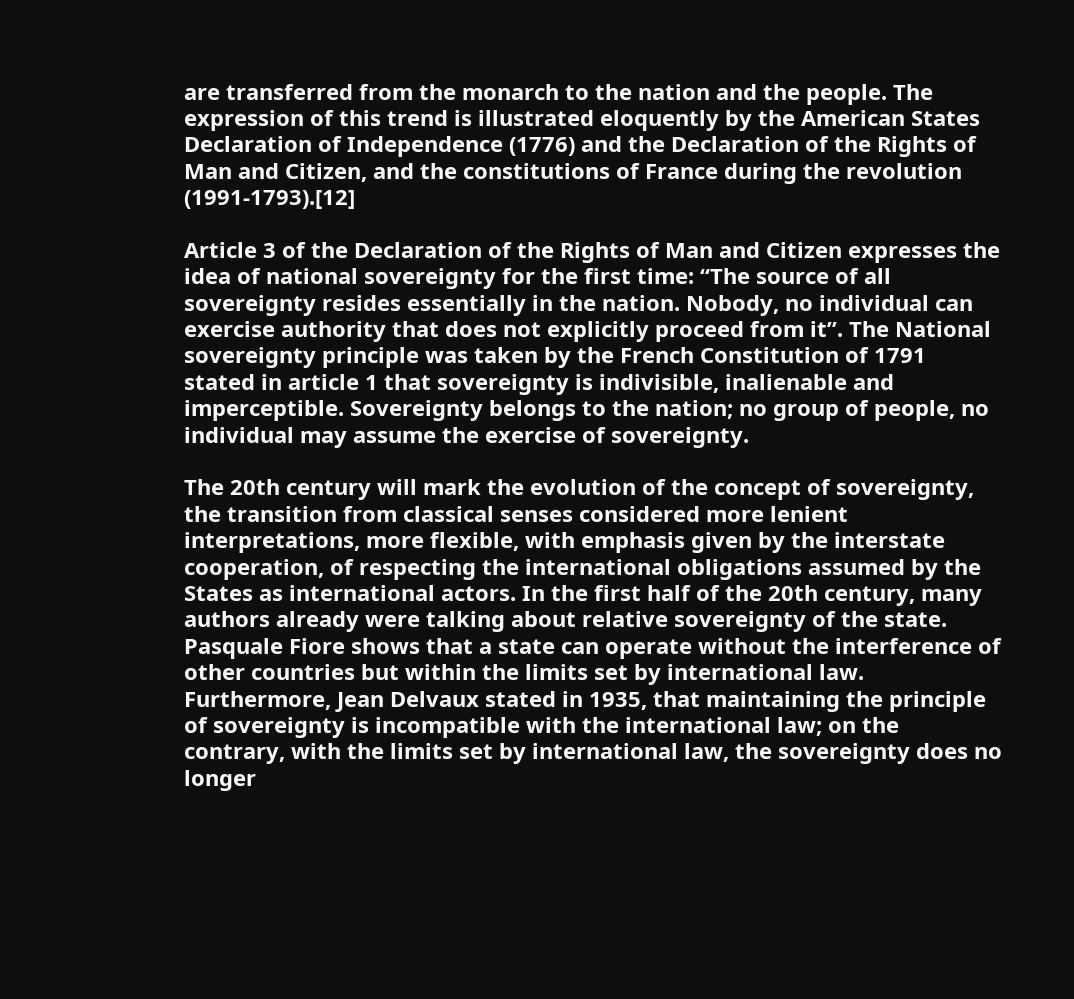are transferred from the monarch to the nation and the people. The expression of this trend is illustrated eloquently by the American States Declaration of Independence (1776) and the Declaration of the Rights of Man and Citizen, and the constitutions of France during the revolution (1991-1793).[12]

Article 3 of the Declaration of the Rights of Man and Citizen expresses the idea of national sovereignty for the first time: “The source of all sovereignty resides essentially in the nation. Nobody, no individual can exercise authority that does not explicitly proceed from it”. The National sovereignty principle was taken by the French Constitution of 1791 stated in article 1 that sovereignty is indivisible, inalienable and imperceptible. Sovereignty belongs to the nation; no group of people, no individual may assume the exercise of sovereignty.

The 20th century will mark the evolution of the concept of sovereignty, the transition from classical senses considered more lenient interpretations, more flexible, with emphasis given by the interstate cooperation, of respecting the international obligations assumed by the States as international actors. In the first half of the 20th century, many authors already were talking about relative sovereignty of the state. Pasquale Fiore shows that a state can operate without the interference of other countries but within the limits set by international law. Furthermore, Jean Delvaux stated in 1935, that maintaining the principle of sovereignty is incompatible with the international law; on the contrary, with the limits set by international law, the sovereignty does no longer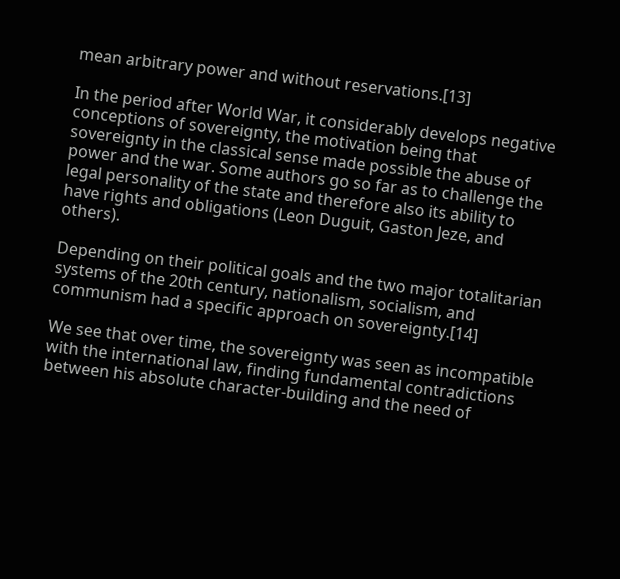mean arbitrary power and without reservations.[13]

In the period after World War, it considerably develops negative conceptions of sovereignty, the motivation being that sovereignty in the classical sense made possible the abuse of power and the war. Some authors go so far as to challenge the legal personality of the state and therefore also its ability to have rights and obligations (Leon Duguit, Gaston Jeze, and others).

Depending on their political goals and the two major totalitarian systems of the 20th century, nationalism, socialism, and communism had a specific approach on sovereignty.[14]

We see that over time, the sovereignty was seen as incompatible with the international law, finding fundamental contradictions between his absolute character-building and the need of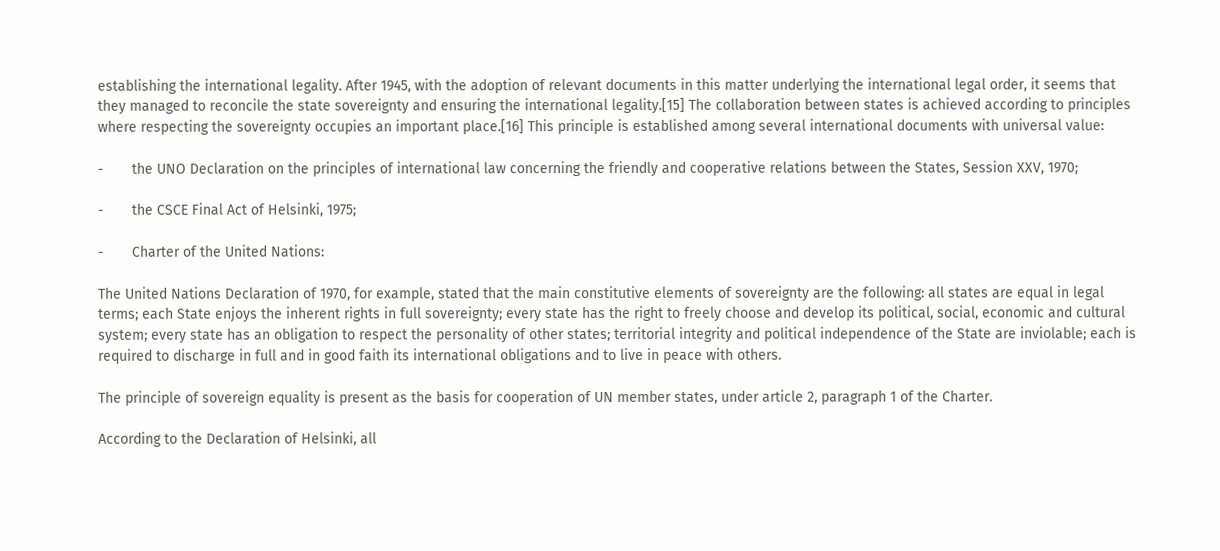establishing the international legality. After 1945, with the adoption of relevant documents in this matter underlying the international legal order, it seems that they managed to reconcile the state sovereignty and ensuring the international legality.[15] The collaboration between states is achieved according to principles where respecting the sovereignty occupies an important place.[16] This principle is established among several international documents with universal value:

-       the UNO Declaration on the principles of international law concerning the friendly and cooperative relations between the States, Session XXV, 1970;

-       the CSCE Final Act of Helsinki, 1975;

-       Charter of the United Nations:

The United Nations Declaration of 1970, for example, stated that the main constitutive elements of sovereignty are the following: all states are equal in legal terms; each State enjoys the inherent rights in full sovereignty; every state has the right to freely choose and develop its political, social, economic and cultural system; every state has an obligation to respect the personality of other states; territorial integrity and political independence of the State are inviolable; each is required to discharge in full and in good faith its international obligations and to live in peace with others.

The principle of sovereign equality is present as the basis for cooperation of UN member states, under article 2, paragraph 1 of the Charter.

According to the Declaration of Helsinki, all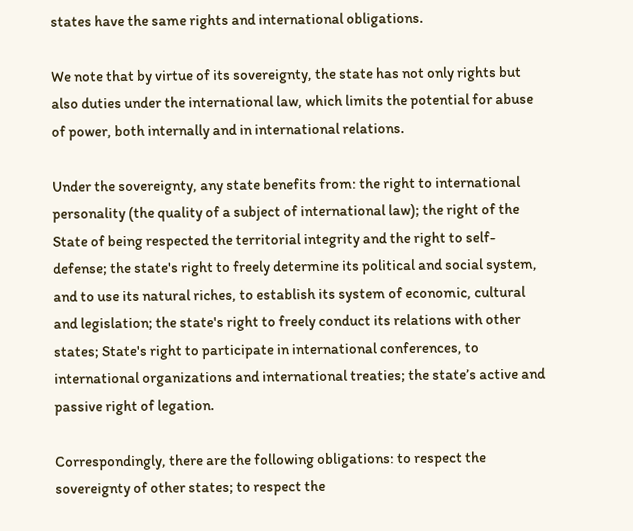states have the same rights and international obligations.

We note that by virtue of its sovereignty, the state has not only rights but also duties under the international law, which limits the potential for abuse of power, both internally and in international relations.

Under the sovereignty, any state benefits from: the right to international personality (the quality of a subject of international law); the right of the State of being respected the territorial integrity and the right to self-defense; the state's right to freely determine its political and social system, and to use its natural riches, to establish its system of economic, cultural and legislation; the state's right to freely conduct its relations with other states; State's right to participate in international conferences, to international organizations and international treaties; the state’s active and passive right of legation.

Correspondingly, there are the following obligations: to respect the sovereignty of other states; to respect the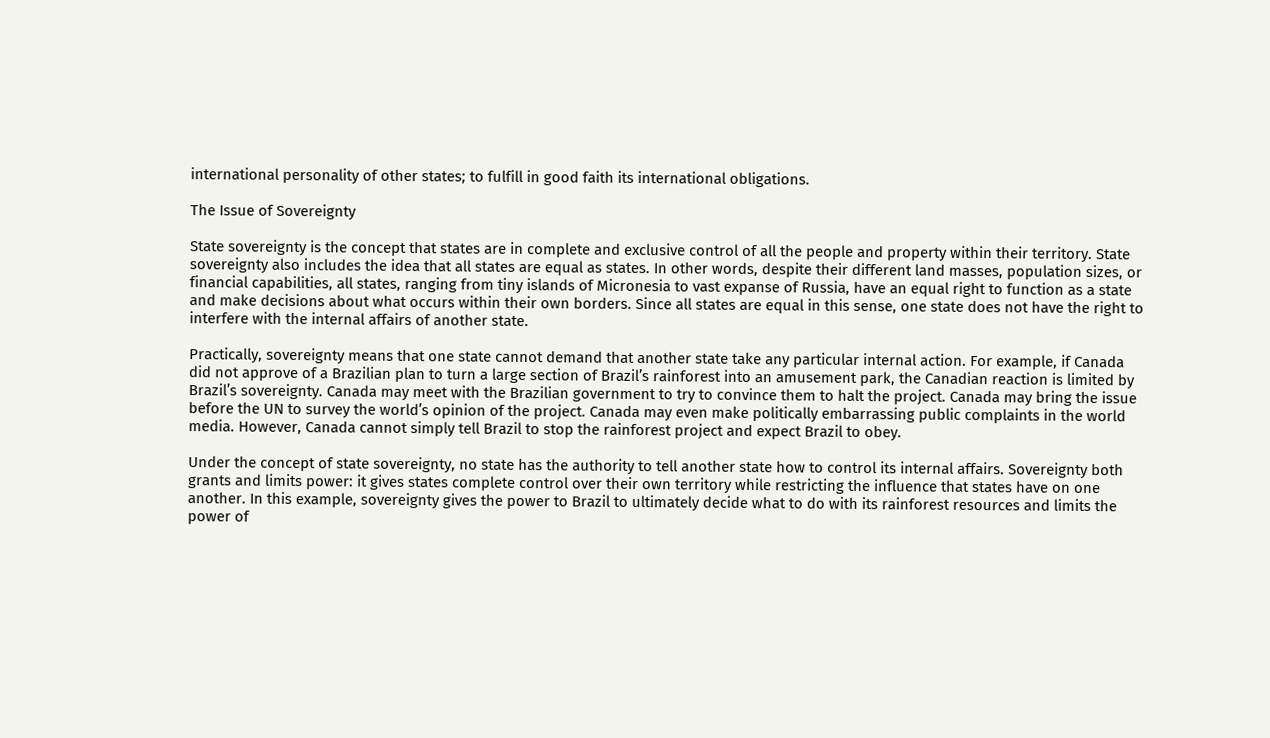international personality of other states; to fulfill in good faith its international obligations.

The Issue of Sovereignty

State sovereignty is the concept that states are in complete and exclusive control of all the people and property within their territory. State sovereignty also includes the idea that all states are equal as states. In other words, despite their different land masses, population sizes, or financial capabilities, all states, ranging from tiny islands of Micronesia to vast expanse of Russia, have an equal right to function as a state and make decisions about what occurs within their own borders. Since all states are equal in this sense, one state does not have the right to interfere with the internal affairs of another state.

Practically, sovereignty means that one state cannot demand that another state take any particular internal action. For example, if Canada did not approve of a Brazilian plan to turn a large section of Brazil’s rainforest into an amusement park, the Canadian reaction is limited by Brazil’s sovereignty. Canada may meet with the Brazilian government to try to convince them to halt the project. Canada may bring the issue before the UN to survey the world’s opinion of the project. Canada may even make politically embarrassing public complaints in the world media. However, Canada cannot simply tell Brazil to stop the rainforest project and expect Brazil to obey.

Under the concept of state sovereignty, no state has the authority to tell another state how to control its internal affairs. Sovereignty both grants and limits power: it gives states complete control over their own territory while restricting the influence that states have on one another. In this example, sovereignty gives the power to Brazil to ultimately decide what to do with its rainforest resources and limits the power of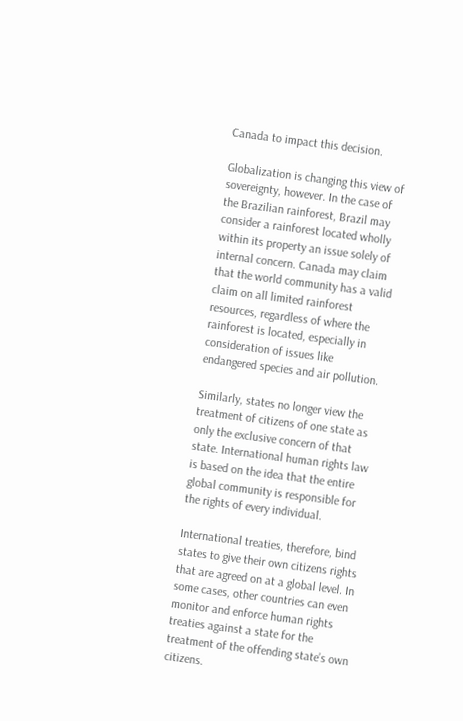Canada to impact this decision.

Globalization is changing this view of sovereignty, however. In the case of the Brazilian rainforest, Brazil may consider a rainforest located wholly within its property an issue solely of internal concern. Canada may claim that the world community has a valid claim on all limited rainforest resources, regardless of where the rainforest is located, especially in consideration of issues like endangered species and air pollution.

Similarly, states no longer view the treatment of citizens of one state as only the exclusive concern of that state. International human rights law is based on the idea that the entire global community is responsible for the rights of every individual.

International treaties, therefore, bind states to give their own citizens rights that are agreed on at a global level. In some cases, other countries can even monitor and enforce human rights treaties against a state for the treatment of the offending state’s own citizens.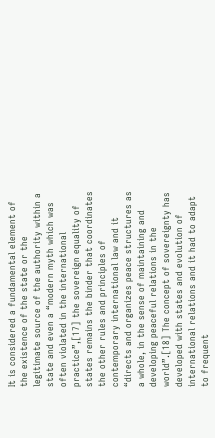It is considered a fundamental element of the existence of the state or the legitimate source of the authority within a state and even a “modern myth which was often violated in the international practice”,[17] the sovereign equality of states remains the binder that coordinates the other rules and principles of contemporary international law and it “directs and organizes peace structures as a whole, in the sense of maintaining and developing peaceful relations in the world”.[18] The concept of sovereignty has developed with states and evolution of international relations and it had to adapt to frequent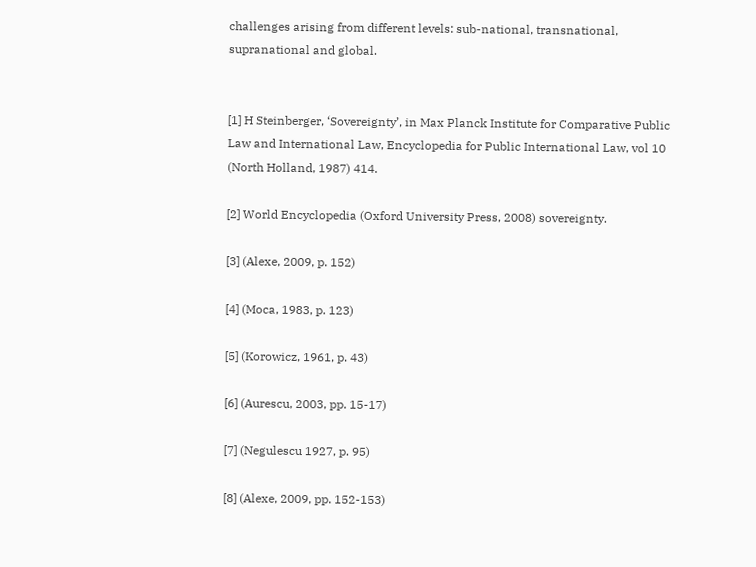challenges arising from different levels: sub-national, transnational, supranational and global.


[1] H Steinberger, ‘Sovereignty’, in Max Planck Institute for Comparative Public Law and International Law, Encyclopedia for Public International Law, vol 10 (North Holland, 1987) 414.

[2] World Encyclopedia (Oxford University Press, 2008) sovereignty.

[3] (Alexe, 2009, p. 152)

[4] (Moca, 1983, p. 123)

[5] (Korowicz, 1961, p. 43)

[6] (Aurescu, 2003, pp. 15-17)

[7] (Negulescu 1927, p. 95)

[8] (Alexe, 2009, pp. 152-153)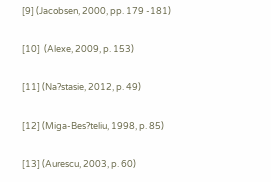[9] (Jacobsen, 2000, pp. 179 -181)

[10]  (Alexe, 2009, p. 153)

[11] (Na?stasie, 2012, p. 49)

[12] (Miga-Bes?teliu, 1998, p. 85)

[13] (Aurescu, 2003, p. 60)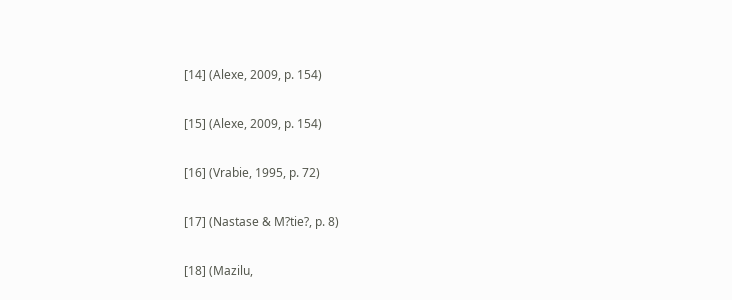[14] (Alexe, 2009, p. 154)

[15] (Alexe, 2009, p. 154)

[16] (Vrabie, 1995, p. 72)

[17] (Nastase & M?tie?, p. 8)

[18] (Mazilu,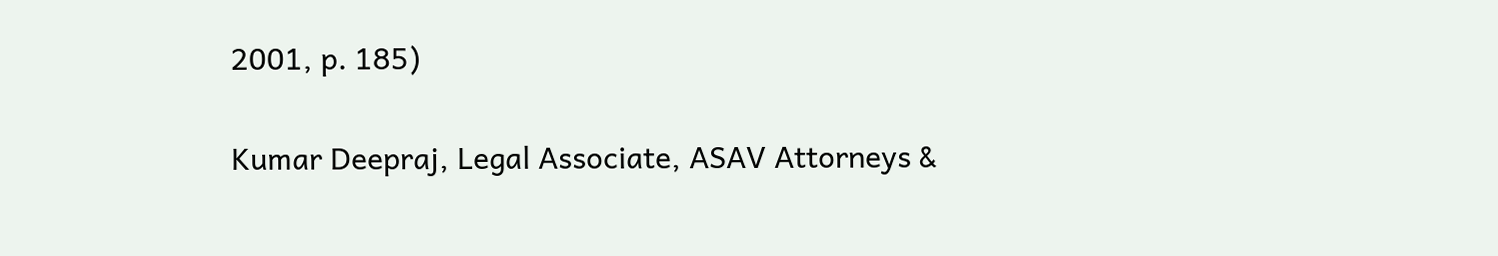2001, p. 185)

Kumar Deepraj, Legal Associate, ASAV Attorneys &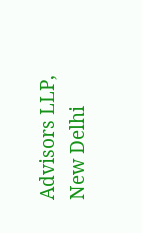Advisors LLP, New Delhi